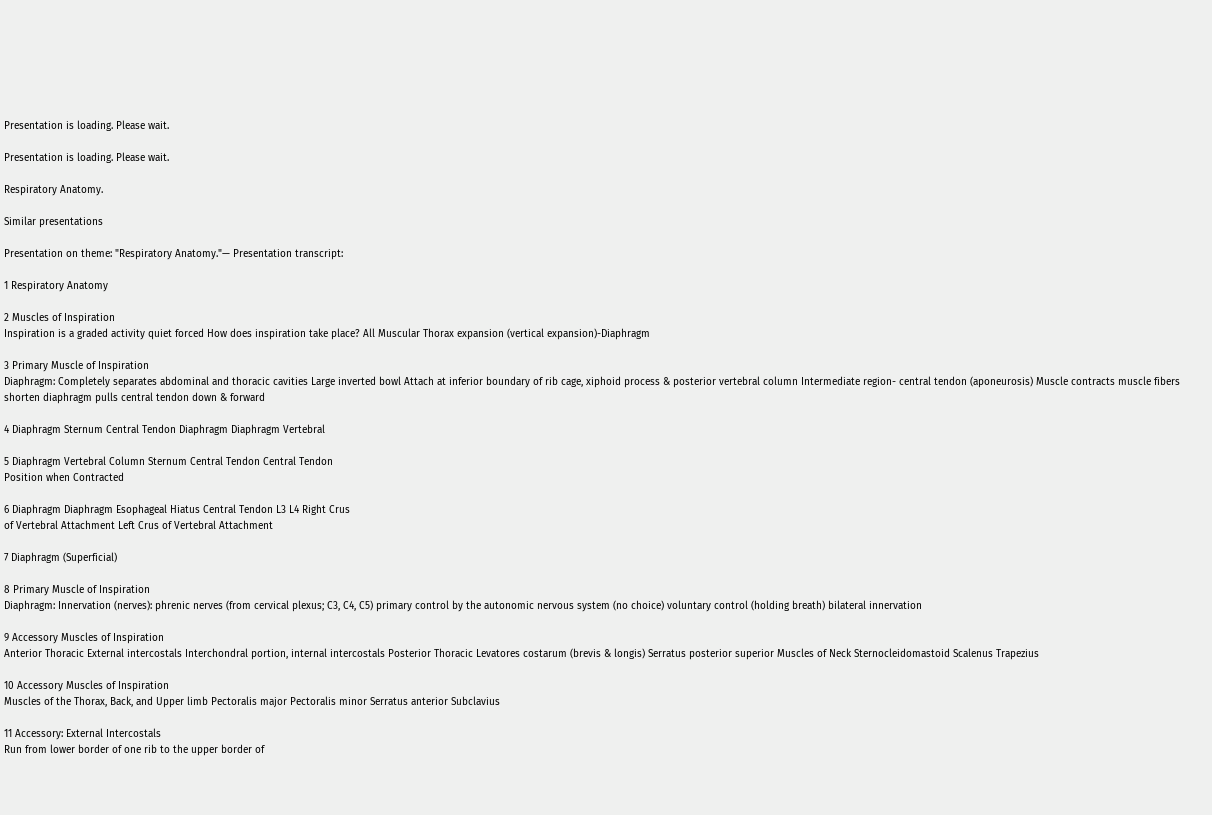Presentation is loading. Please wait.

Presentation is loading. Please wait.

Respiratory Anatomy.

Similar presentations

Presentation on theme: "Respiratory Anatomy."— Presentation transcript:

1 Respiratory Anatomy

2 Muscles of Inspiration
Inspiration is a graded activity quiet forced How does inspiration take place? All Muscular Thorax expansion (vertical expansion)-Diaphragm

3 Primary Muscle of Inspiration
Diaphragm: Completely separates abdominal and thoracic cavities Large inverted bowl Attach at inferior boundary of rib cage, xiphoid process & posterior vertebral column Intermediate region- central tendon (aponeurosis) Muscle contracts muscle fibers shorten diaphragm pulls central tendon down & forward

4 Diaphragm Sternum Central Tendon Diaphragm Diaphragm Vertebral

5 Diaphragm Vertebral Column Sternum Central Tendon Central Tendon
Position when Contracted

6 Diaphragm Diaphragm Esophageal Hiatus Central Tendon L3 L4 Right Crus
of Vertebral Attachment Left Crus of Vertebral Attachment

7 Diaphragm (Superficial)

8 Primary Muscle of Inspiration
Diaphragm: Innervation (nerves): phrenic nerves (from cervical plexus; C3, C4, C5) primary control by the autonomic nervous system (no choice) voluntary control (holding breath) bilateral innervation

9 Accessory Muscles of Inspiration
Anterior Thoracic External intercostals Interchondral portion, internal intercostals Posterior Thoracic Levatores costarum (brevis & longis) Serratus posterior superior Muscles of Neck Sternocleidomastoid Scalenus Trapezius

10 Accessory Muscles of Inspiration
Muscles of the Thorax, Back, and Upper limb Pectoralis major Pectoralis minor Serratus anterior Subclavius

11 Accessory: External Intercostals
Run from lower border of one rib to the upper border of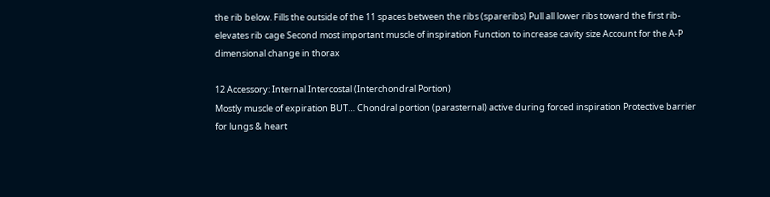the rib below. Fills the outside of the 11 spaces between the ribs (spareribs) Pull all lower ribs toward the first rib-elevates rib cage Second most important muscle of inspiration Function to increase cavity size Account for the A-P dimensional change in thorax

12 Accessory: Internal Intercostal (Interchondral Portion)
Mostly muscle of expiration BUT… Chondral portion (parasternal) active during forced inspiration Protective barrier for lungs & heart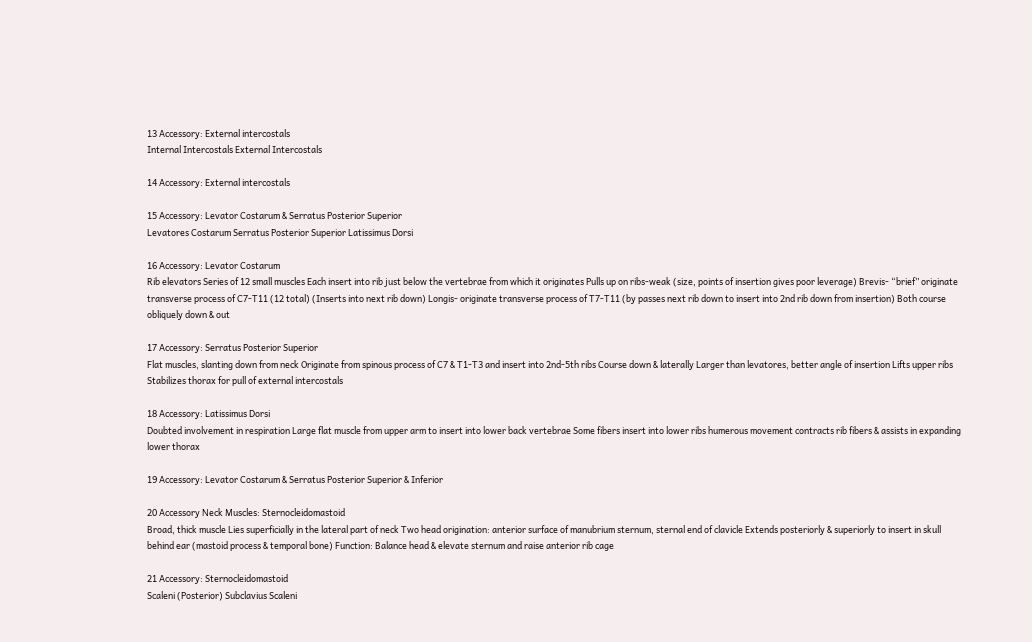13 Accessory: External intercostals
Internal Intercostals External Intercostals

14 Accessory: External intercostals

15 Accessory: Levator Costarum & Serratus Posterior Superior
Levatores Costarum Serratus Posterior Superior Latissimus Dorsi

16 Accessory: Levator Costarum
Rib elevators Series of 12 small muscles Each insert into rib just below the vertebrae from which it originates Pulls up on ribs-weak (size, points of insertion gives poor leverage) Brevis- “brief” originate transverse process of C7-T11 (12 total) (Inserts into next rib down) Longis- originate transverse process of T7-T11 (by passes next rib down to insert into 2nd rib down from insertion) Both course obliquely down & out

17 Accessory: Serratus Posterior Superior
Flat muscles, slanting down from neck Originate from spinous process of C7 & T1-T3 and insert into 2nd-5th ribs Course down & laterally Larger than levatores, better angle of insertion Lifts upper ribs Stabilizes thorax for pull of external intercostals

18 Accessory: Latissimus Dorsi
Doubted involvement in respiration Large flat muscle from upper arm to insert into lower back vertebrae Some fibers insert into lower ribs humerous movement contracts rib fibers & assists in expanding lower thorax

19 Accessory: Levator Costarum & Serratus Posterior Superior & Inferior

20 Accessory Neck Muscles: Sternocleidomastoid
Broad, thick muscle Lies superficially in the lateral part of neck Two head origination: anterior surface of manubrium sternum, sternal end of clavicle Extends posteriorly & superiorly to insert in skull behind ear (mastoid process & temporal bone) Function: Balance head & elevate sternum and raise anterior rib cage

21 Accessory: Sternocleidomastoid
Scaleni (Posterior) Subclavius Scaleni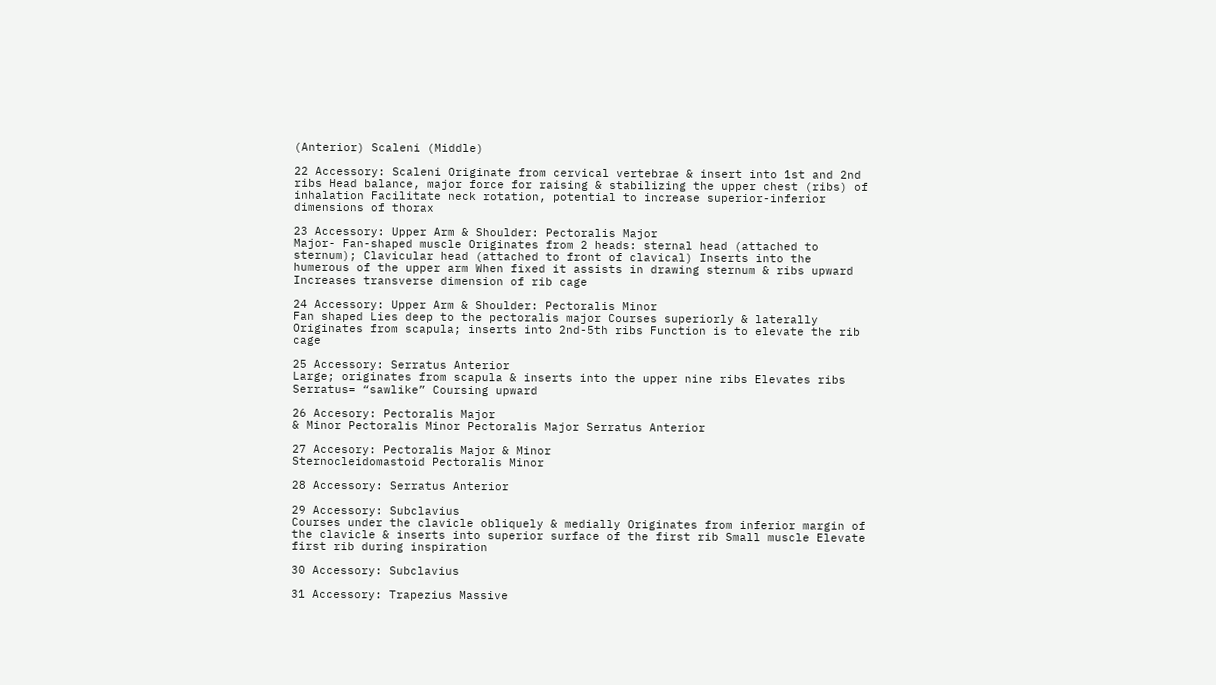(Anterior) Scaleni (Middle)

22 Accessory: Scaleni Originate from cervical vertebrae & insert into 1st and 2nd ribs Head balance, major force for raising & stabilizing the upper chest (ribs) of inhalation Facilitate neck rotation, potential to increase superior-inferior dimensions of thorax

23 Accessory: Upper Arm & Shoulder: Pectoralis Major
Major- Fan-shaped muscle Originates from 2 heads: sternal head (attached to sternum); Clavicular head (attached to front of clavical) Inserts into the humerous of the upper arm When fixed it assists in drawing sternum & ribs upward Increases transverse dimension of rib cage

24 Accessory: Upper Arm & Shoulder: Pectoralis Minor
Fan shaped Lies deep to the pectoralis major Courses superiorly & laterally Originates from scapula; inserts into 2nd-5th ribs Function is to elevate the rib cage

25 Accessory: Serratus Anterior
Large; originates from scapula & inserts into the upper nine ribs Elevates ribs Serratus= “sawlike” Coursing upward

26 Accesory: Pectoralis Major
& Minor Pectoralis Minor Pectoralis Major Serratus Anterior

27 Accesory: Pectoralis Major & Minor
Sternocleidomastoid Pectoralis Minor

28 Accessory: Serratus Anterior

29 Accessory: Subclavius
Courses under the clavicle obliquely & medially Originates from inferior margin of the clavicle & inserts into superior surface of the first rib Small muscle Elevate first rib during inspiration

30 Accessory: Subclavius

31 Accessory: Trapezius Massive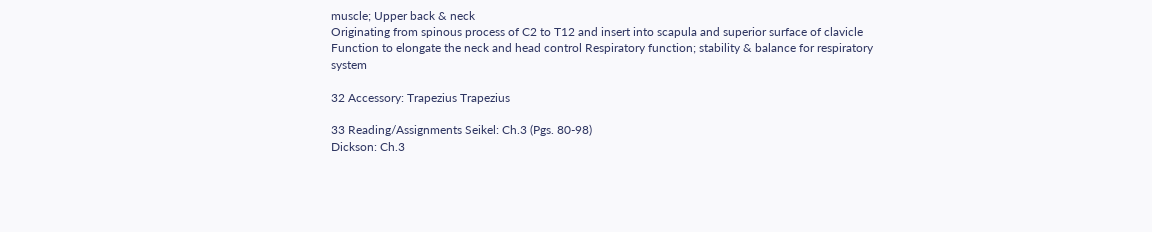muscle; Upper back & neck
Originating from spinous process of C2 to T12 and insert into scapula and superior surface of clavicle Function to elongate the neck and head control Respiratory function; stability & balance for respiratory system

32 Accessory: Trapezius Trapezius

33 Reading/Assignments Seikel: Ch.3 (Pgs. 80-98)
Dickson: Ch.3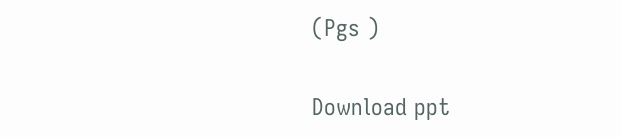(Pgs )

Download ppt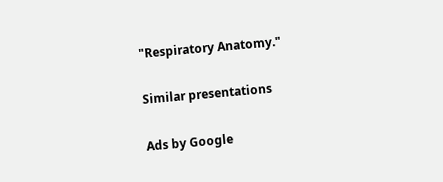"Respiratory Anatomy."

Similar presentations

Ads by Google